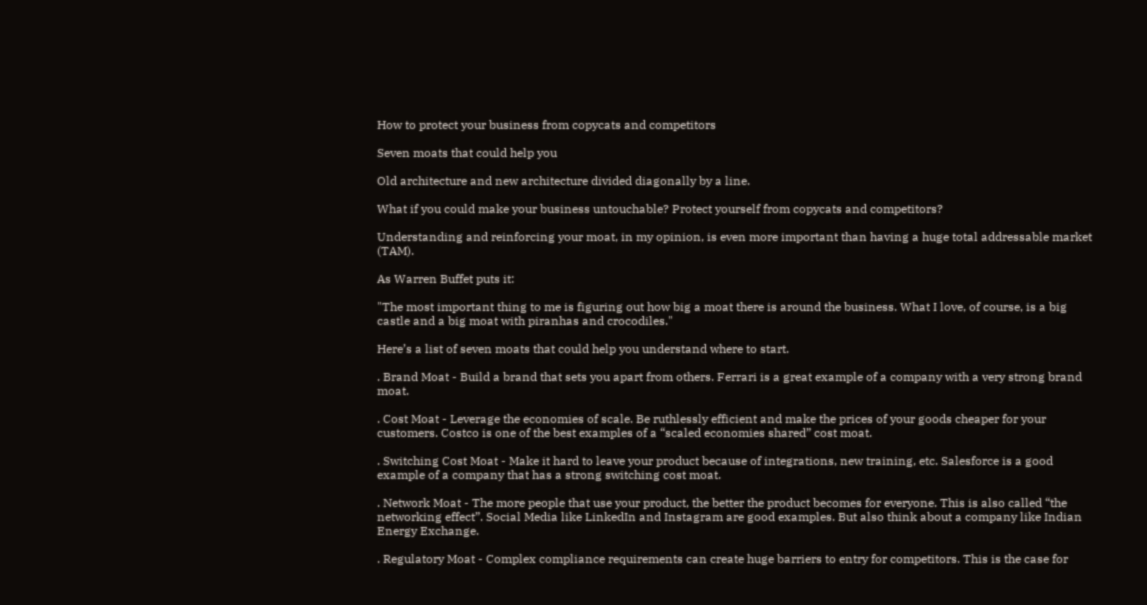How to protect your business from copycats and competitors

Seven moats that could help you

Old architecture and new architecture divided diagonally by a line.

What if you could make your business untouchable? Protect yourself from copycats and competitors?

Understanding and reinforcing your moat, in my opinion, is even more important than having a huge total addressable market (TAM).

As Warren Buffet puts it:

"The most important thing to me is figuring out how big a moat there is around the business. What I love, of course, is a big castle and a big moat with piranhas and crocodiles."

Here’s a list of seven moats that could help you understand where to start.

. Brand Moat - Build a brand that sets you apart from others. Ferrari is a great example of a company with a very strong brand moat.

. Cost Moat - Leverage the economies of scale. Be ruthlessly efficient and make the prices of your goods cheaper for your customers. Costco is one of the best examples of a “scaled economies shared” cost moat.

. Switching Cost Moat - Make it hard to leave your product because of integrations, new training, etc. Salesforce is a good example of a company that has a strong switching cost moat.

. Network Moat - The more people that use your product, the better the product becomes for everyone. This is also called “the networking effect”. Social Media like LinkedIn and Instagram are good examples. But also think about a company like Indian Energy Exchange.

. Regulatory Moat - Complex compliance requirements can create huge barriers to entry for competitors. This is the case for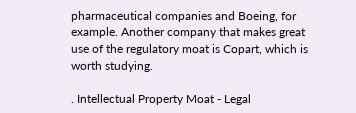pharmaceutical companies and Boeing, for example. Another company that makes great use of the regulatory moat is Copart, which is worth studying.

. Intellectual Property Moat - Legal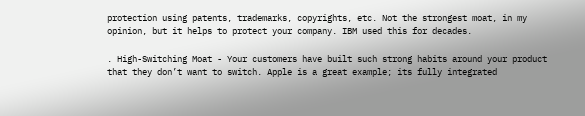protection using patents, trademarks, copyrights, etc. Not the strongest moat, in my opinion, but it helps to protect your company. IBM used this for decades.

. High-Switching Moat - Your customers have built such strong habits around your product that they don’t want to switch. Apple is a great example; its fully integrated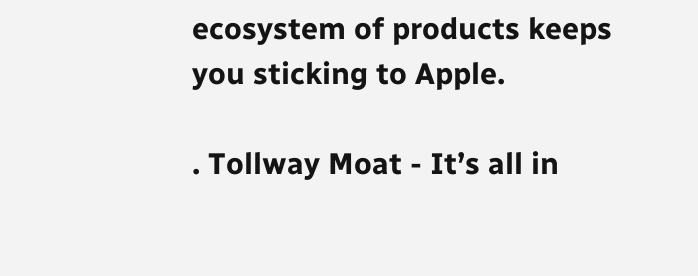ecosystem of products keeps you sticking to Apple.

. Tollway Moat - It’s all in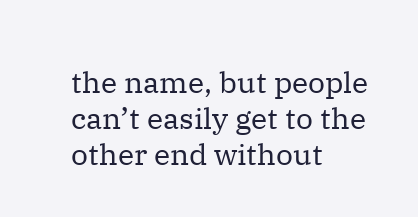the name, but people can’t easily get to the other end without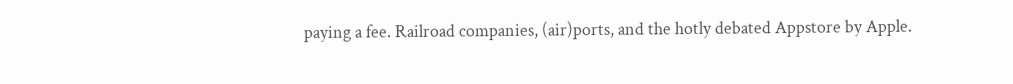paying a fee. Railroad companies, (air)ports, and the hotly debated Appstore by Apple.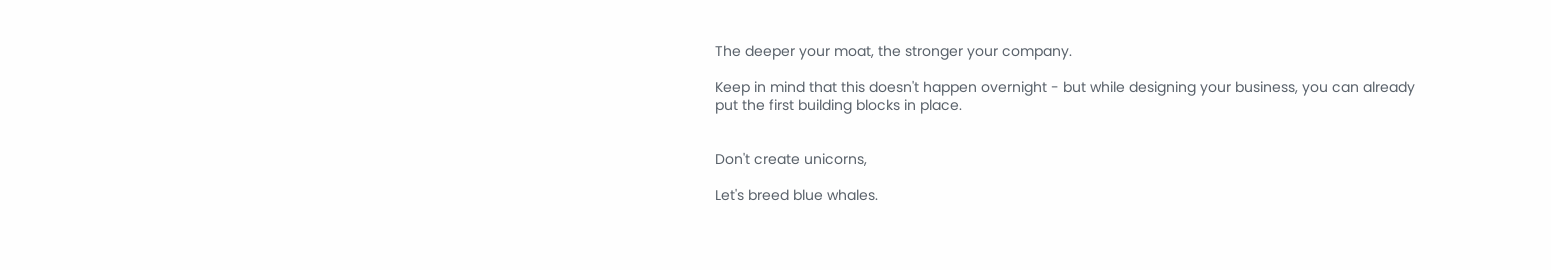The deeper your moat, the stronger your company.

Keep in mind that this doesn't happen overnight - but while designing your business, you can already put the first building blocks in place.


Don't create unicorns,

Let's breed blue whales.